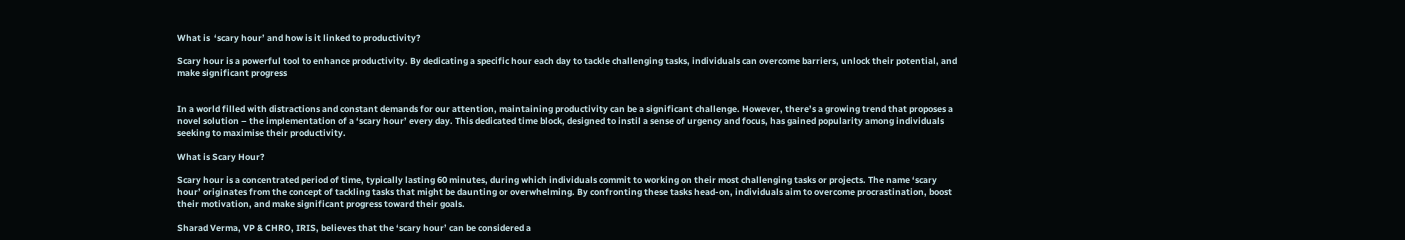What is  ‘scary hour’ and how is it linked to productivity?

Scary hour is a powerful tool to enhance productivity. By dedicating a specific hour each day to tackle challenging tasks, individuals can overcome barriers, unlock their potential, and make significant progress


In a world filled with distractions and constant demands for our attention, maintaining productivity can be a significant challenge. However, there’s a growing trend that proposes a novel solution – the implementation of a ‘scary hour’ every day. This dedicated time block, designed to instil a sense of urgency and focus, has gained popularity among individuals seeking to maximise their productivity.

What is Scary Hour?

Scary hour is a concentrated period of time, typically lasting 60 minutes, during which individuals commit to working on their most challenging tasks or projects. The name ‘scary hour’ originates from the concept of tackling tasks that might be daunting or overwhelming. By confronting these tasks head-on, individuals aim to overcome procrastination, boost their motivation, and make significant progress toward their goals.

Sharad Verma, VP & CHRO, IRIS, believes that the ‘scary hour’ can be considered a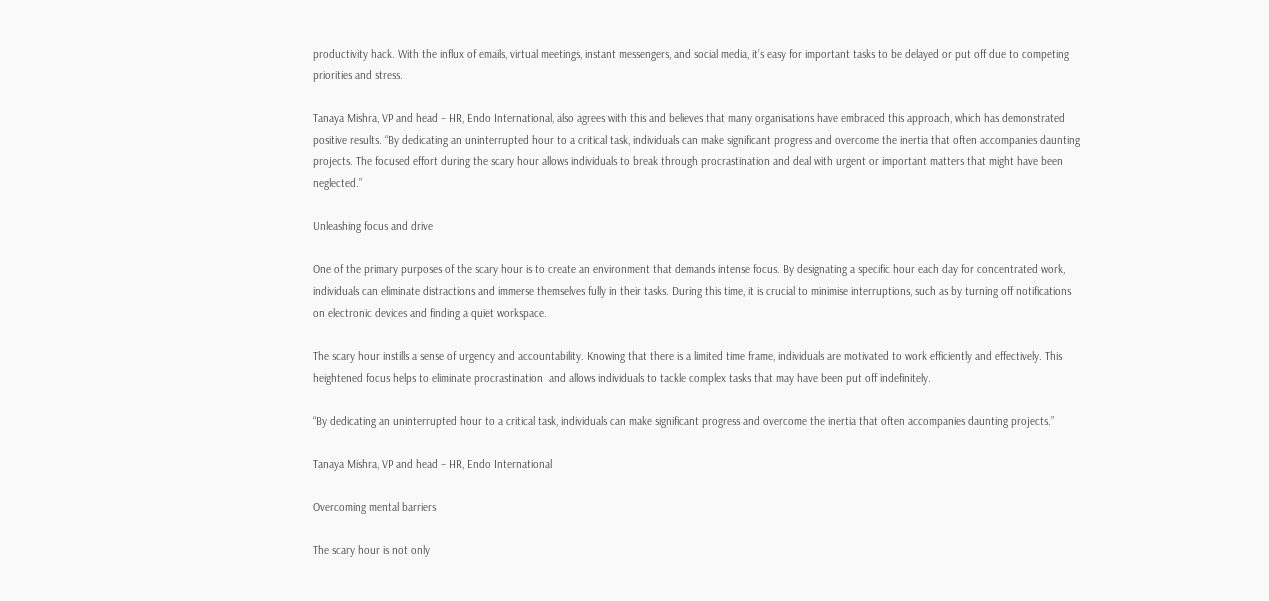productivity hack. With the influx of emails, virtual meetings, instant messengers, and social media, it’s easy for important tasks to be delayed or put off due to competing priorities and stress.

Tanaya Mishra, VP and head – HR, Endo International, also agrees with this and believes that many organisations have embraced this approach, which has demonstrated positive results. “By dedicating an uninterrupted hour to a critical task, individuals can make significant progress and overcome the inertia that often accompanies daunting projects. The focused effort during the scary hour allows individuals to break through procrastination and deal with urgent or important matters that might have been neglected.”

Unleashing focus and drive

One of the primary purposes of the scary hour is to create an environment that demands intense focus. By designating a specific hour each day for concentrated work, individuals can eliminate distractions and immerse themselves fully in their tasks. During this time, it is crucial to minimise interruptions, such as by turning off notifications on electronic devices and finding a quiet workspace.

The scary hour instills a sense of urgency and accountability. Knowing that there is a limited time frame, individuals are motivated to work efficiently and effectively. This heightened focus helps to eliminate procrastination  and allows individuals to tackle complex tasks that may have been put off indefinitely.

“By dedicating an uninterrupted hour to a critical task, individuals can make significant progress and overcome the inertia that often accompanies daunting projects.”

Tanaya Mishra, VP and head – HR, Endo International

Overcoming mental barriers

The scary hour is not only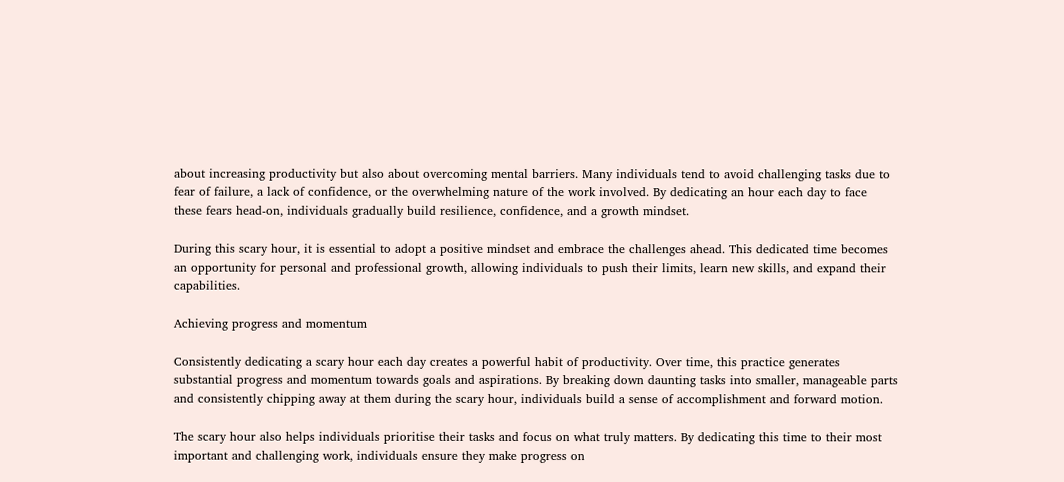about increasing productivity but also about overcoming mental barriers. Many individuals tend to avoid challenging tasks due to fear of failure, a lack of confidence, or the overwhelming nature of the work involved. By dedicating an hour each day to face these fears head-on, individuals gradually build resilience, confidence, and a growth mindset.

During this scary hour, it is essential to adopt a positive mindset and embrace the challenges ahead. This dedicated time becomes an opportunity for personal and professional growth, allowing individuals to push their limits, learn new skills, and expand their capabilities.

Achieving progress and momentum

Consistently dedicating a scary hour each day creates a powerful habit of productivity. Over time, this practice generates substantial progress and momentum towards goals and aspirations. By breaking down daunting tasks into smaller, manageable parts and consistently chipping away at them during the scary hour, individuals build a sense of accomplishment and forward motion.

The scary hour also helps individuals prioritise their tasks and focus on what truly matters. By dedicating this time to their most important and challenging work, individuals ensure they make progress on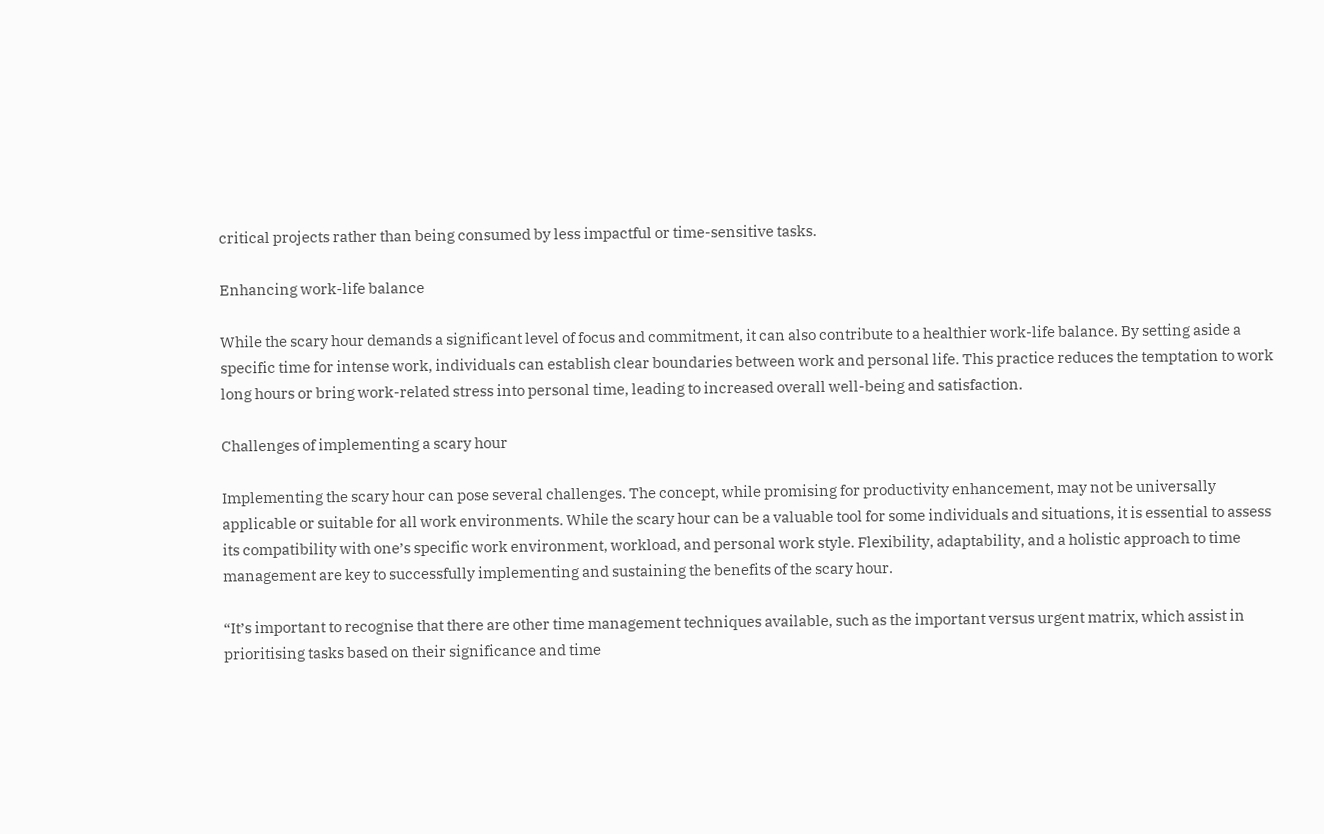critical projects rather than being consumed by less impactful or time-sensitive tasks.

Enhancing work-life balance

While the scary hour demands a significant level of focus and commitment, it can also contribute to a healthier work-life balance. By setting aside a specific time for intense work, individuals can establish clear boundaries between work and personal life. This practice reduces the temptation to work long hours or bring work-related stress into personal time, leading to increased overall well-being and satisfaction.

Challenges of implementing a scary hour

Implementing the scary hour can pose several challenges. The concept, while promising for productivity enhancement, may not be universally applicable or suitable for all work environments. While the scary hour can be a valuable tool for some individuals and situations, it is essential to assess its compatibility with one’s specific work environment, workload, and personal work style. Flexibility, adaptability, and a holistic approach to time management are key to successfully implementing and sustaining the benefits of the scary hour.

“It’s important to recognise that there are other time management techniques available, such as the important versus urgent matrix, which assist in prioritising tasks based on their significance and time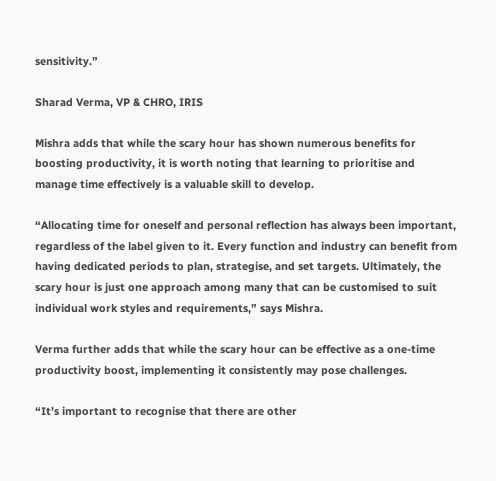sensitivity.”

Sharad Verma, VP & CHRO, IRIS

Mishra adds that while the scary hour has shown numerous benefits for boosting productivity, it is worth noting that learning to prioritise and manage time effectively is a valuable skill to develop.

“Allocating time for oneself and personal reflection has always been important, regardless of the label given to it. Every function and industry can benefit from having dedicated periods to plan, strategise, and set targets. Ultimately, the scary hour is just one approach among many that can be customised to suit individual work styles and requirements,” says Mishra.

Verma further adds that while the scary hour can be effective as a one-time productivity boost, implementing it consistently may pose challenges.

“It’s important to recognise that there are other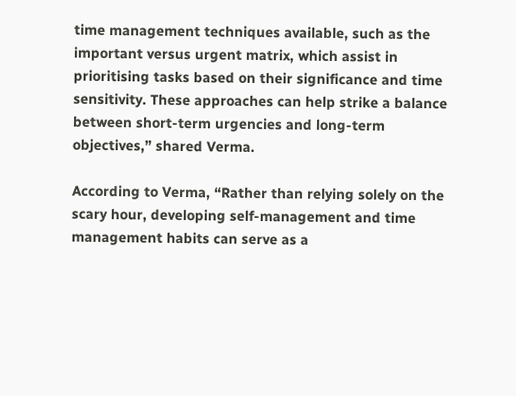time management techniques available, such as the important versus urgent matrix, which assist in prioritising tasks based on their significance and time sensitivity. These approaches can help strike a balance between short-term urgencies and long-term objectives,” shared Verma.

According to Verma, “Rather than relying solely on the scary hour, developing self-management and time management habits can serve as a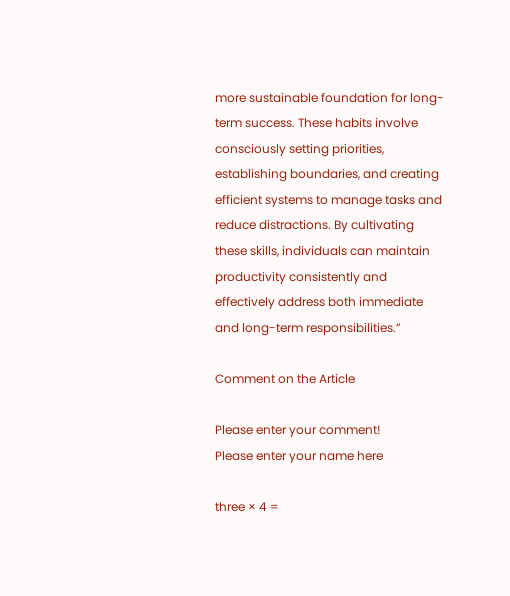more sustainable foundation for long-term success. These habits involve consciously setting priorities, establishing boundaries, and creating efficient systems to manage tasks and reduce distractions. By cultivating these skills, individuals can maintain productivity consistently and effectively address both immediate and long-term responsibilities.”

Comment on the Article

Please enter your comment!
Please enter your name here

three × 4 =